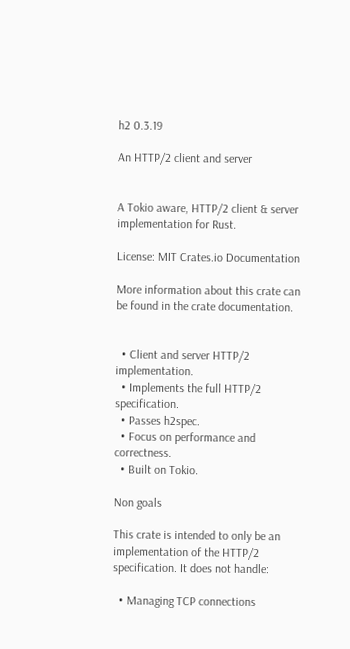h2 0.3.19

An HTTP/2 client and server


A Tokio aware, HTTP/2 client & server implementation for Rust.

License: MIT Crates.io Documentation

More information about this crate can be found in the crate documentation.


  • Client and server HTTP/2 implementation.
  • Implements the full HTTP/2 specification.
  • Passes h2spec.
  • Focus on performance and correctness.
  • Built on Tokio.

Non goals

This crate is intended to only be an implementation of the HTTP/2 specification. It does not handle:

  • Managing TCP connections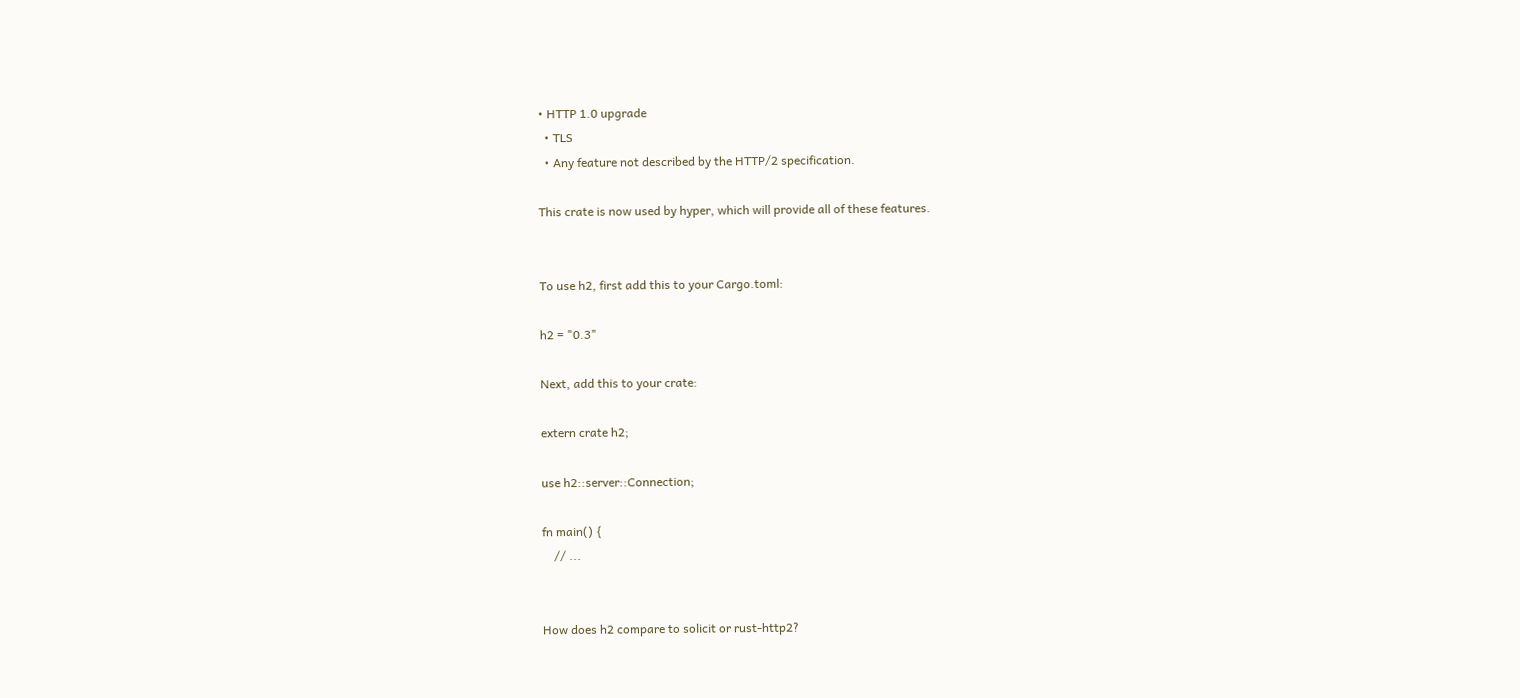• HTTP 1.0 upgrade
  • TLS
  • Any feature not described by the HTTP/2 specification.

This crate is now used by hyper, which will provide all of these features.


To use h2, first add this to your Cargo.toml:

h2 = "0.3"

Next, add this to your crate:

extern crate h2;

use h2::server::Connection;

fn main() {
    // ...


How does h2 compare to solicit or rust-http2?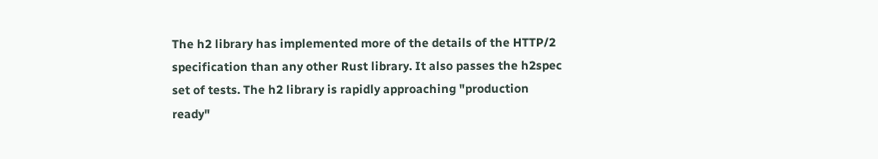The h2 library has implemented more of the details of the HTTP/2 specification than any other Rust library. It also passes the h2spec set of tests. The h2 library is rapidly approaching "production ready"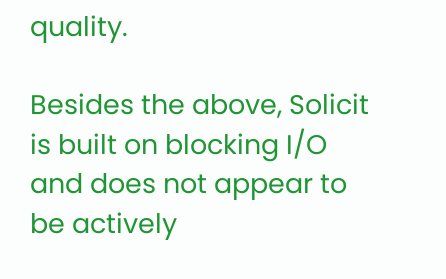quality.

Besides the above, Solicit is built on blocking I/O and does not appear to be actively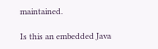maintained.

Is this an embedded Java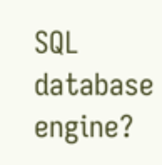SQL database engine?